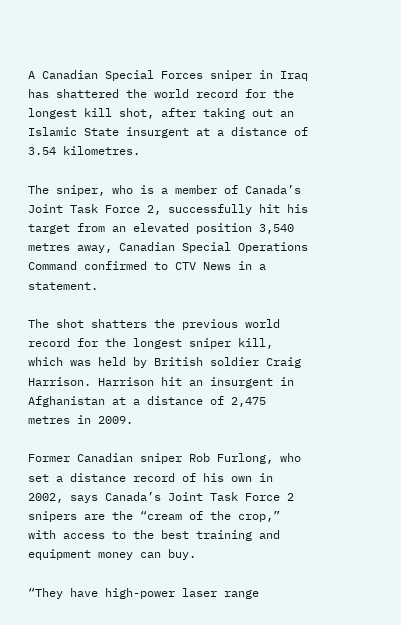A Canadian Special Forces sniper in Iraq has shattered the world record for the longest kill shot, after taking out an Islamic State insurgent at a distance of 3.54 kilometres.

The sniper, who is a member of Canada’s Joint Task Force 2, successfully hit his target from an elevated position 3,540 metres away, Canadian Special Operations Command confirmed to CTV News in a statement.

The shot shatters the previous world record for the longest sniper kill, which was held by British soldier Craig Harrison. Harrison hit an insurgent in Afghanistan at a distance of 2,475 metres in 2009.

Former Canadian sniper Rob Furlong, who set a distance record of his own in 2002, says Canada’s Joint Task Force 2 snipers are the “cream of the crop,” with access to the best training and equipment money can buy.

“They have high-power laser range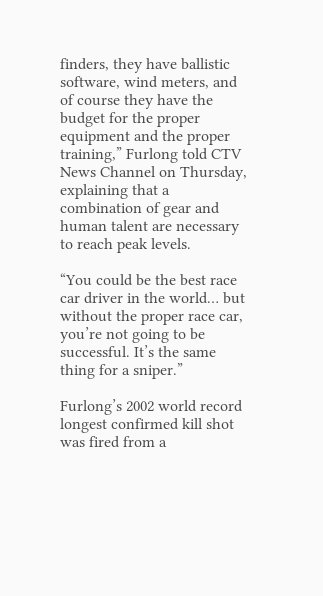finders, they have ballistic software, wind meters, and of course they have the budget for the proper equipment and the proper training,” Furlong told CTV News Channel on Thursday, explaining that a combination of gear and human talent are necessary to reach peak levels.

“You could be the best race car driver in the world… but without the proper race car, you’re not going to be successful. It’s the same thing for a sniper.”

Furlong’s 2002 world record longest confirmed kill shot was fired from a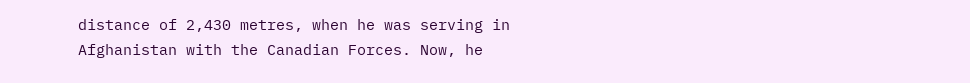distance of 2,430 metres, when he was serving in Afghanistan with the Canadian Forces. Now, he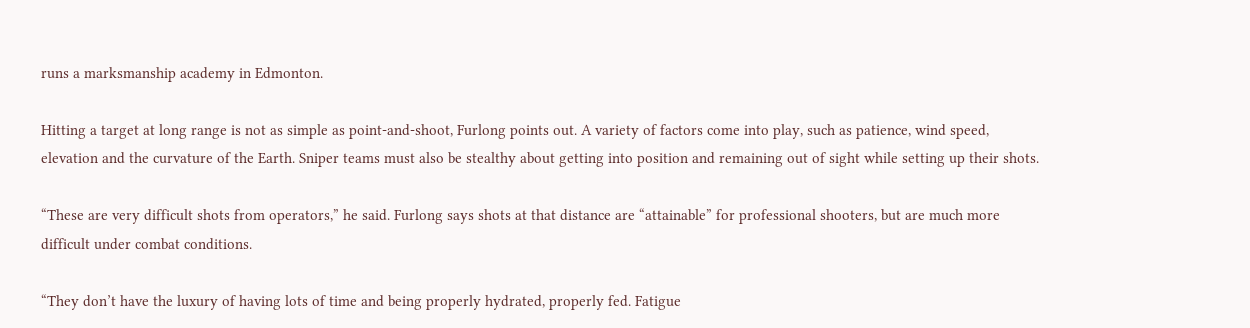runs a marksmanship academy in Edmonton.

Hitting a target at long range is not as simple as point-and-shoot, Furlong points out. A variety of factors come into play, such as patience, wind speed, elevation and the curvature of the Earth. Sniper teams must also be stealthy about getting into position and remaining out of sight while setting up their shots.

“These are very difficult shots from operators,” he said. Furlong says shots at that distance are “attainable” for professional shooters, but are much more difficult under combat conditions.

“They don’t have the luxury of having lots of time and being properly hydrated, properly fed. Fatigue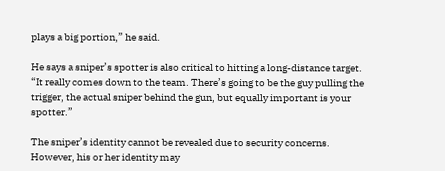plays a big portion,” he said.

He says a sniper’s spotter is also critical to hitting a long-distance target. “It really comes down to the team. There’s going to be the guy pulling the trigger, the actual sniper behind the gun, but equally important is your spotter.”

The sniper’s identity cannot be revealed due to security concerns. However, his or her identity may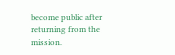become public after returning from the mission.